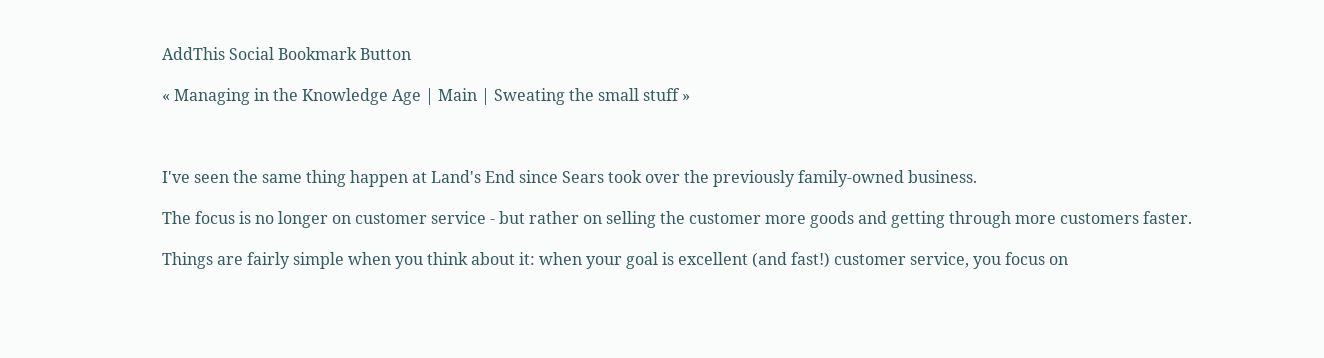AddThis Social Bookmark Button

« Managing in the Knowledge Age | Main | Sweating the small stuff »



I've seen the same thing happen at Land's End since Sears took over the previously family-owned business.

The focus is no longer on customer service - but rather on selling the customer more goods and getting through more customers faster.

Things are fairly simple when you think about it: when your goal is excellent (and fast!) customer service, you focus on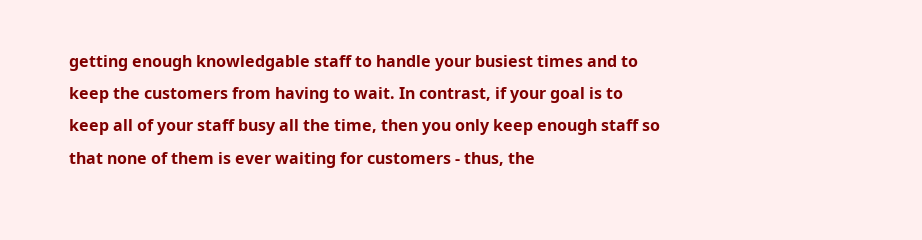getting enough knowledgable staff to handle your busiest times and to keep the customers from having to wait. In contrast, if your goal is to keep all of your staff busy all the time, then you only keep enough staff so that none of them is ever waiting for customers - thus, the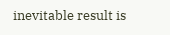inevitable result is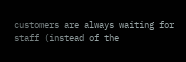customers are always waiting for staff (instead of the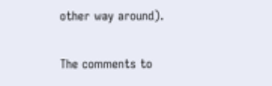other way around).

The comments to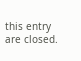this entry are closed.